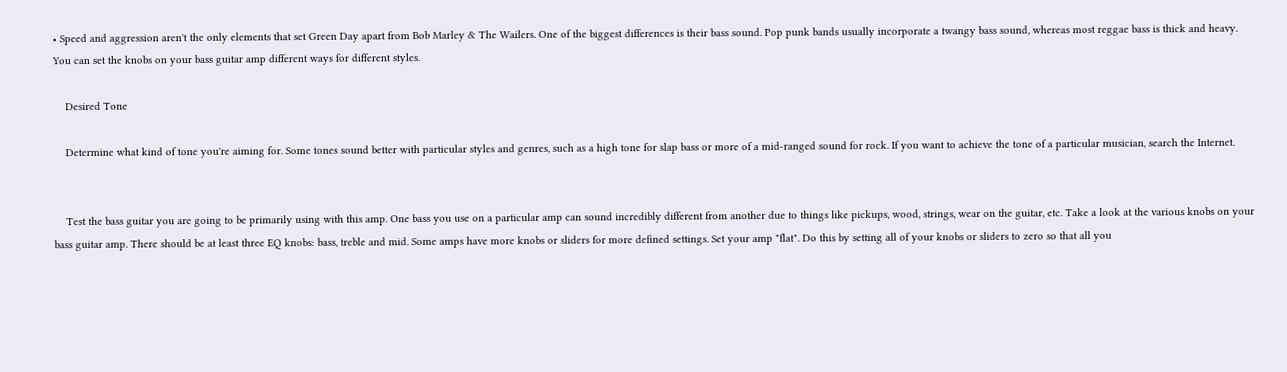• Speed and aggression aren't the only elements that set Green Day apart from Bob Marley & The Wailers. One of the biggest differences is their bass sound. Pop punk bands usually incorporate a twangy bass sound, whereas most reggae bass is thick and heavy. You can set the knobs on your bass guitar amp different ways for different styles.

    Desired Tone

    Determine what kind of tone you're aiming for. Some tones sound better with particular styles and genres, such as a high tone for slap bass or more of a mid-ranged sound for rock. If you want to achieve the tone of a particular musician, search the Internet.


    Test the bass guitar you are going to be primarily using with this amp. One bass you use on a particular amp can sound incredibly different from another due to things like pickups, wood, strings, wear on the guitar, etc. Take a look at the various knobs on your bass guitar amp. There should be at least three EQ knobs: bass, treble and mid. Some amps have more knobs or sliders for more defined settings. Set your amp "flat". Do this by setting all of your knobs or sliders to zero so that all you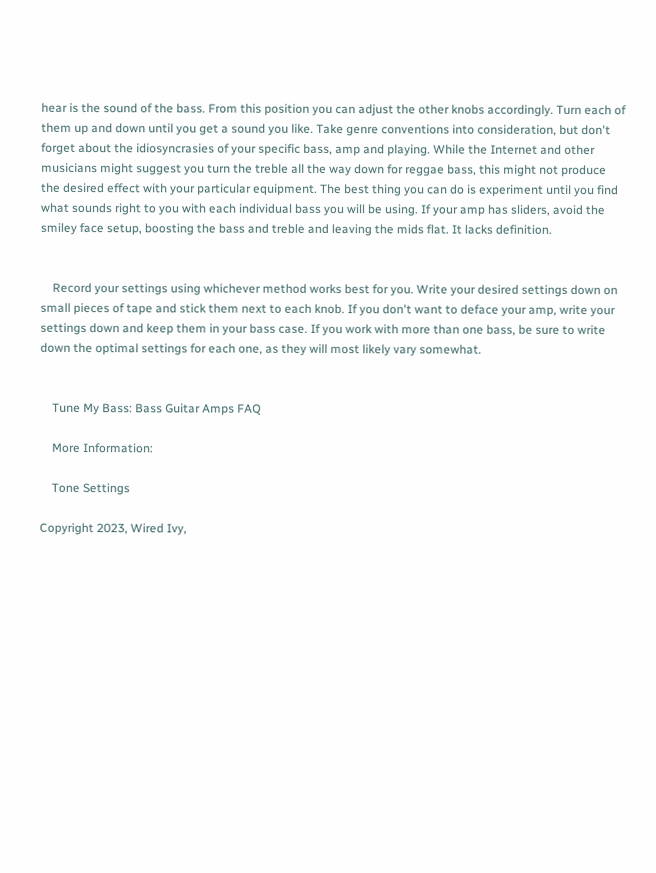hear is the sound of the bass. From this position you can adjust the other knobs accordingly. Turn each of them up and down until you get a sound you like. Take genre conventions into consideration, but don't forget about the idiosyncrasies of your specific bass, amp and playing. While the Internet and other musicians might suggest you turn the treble all the way down for reggae bass, this might not produce the desired effect with your particular equipment. The best thing you can do is experiment until you find what sounds right to you with each individual bass you will be using. If your amp has sliders, avoid the smiley face setup, boosting the bass and treble and leaving the mids flat. It lacks definition.


    Record your settings using whichever method works best for you. Write your desired settings down on small pieces of tape and stick them next to each knob. If you don't want to deface your amp, write your settings down and keep them in your bass case. If you work with more than one bass, be sure to write down the optimal settings for each one, as they will most likely vary somewhat.


    Tune My Bass: Bass Guitar Amps FAQ

    More Information:

    Tone Settings

Copyright 2023, Wired Ivy,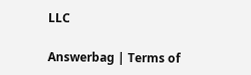LLC

Answerbag | Terms of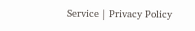Service | Privacy Policy